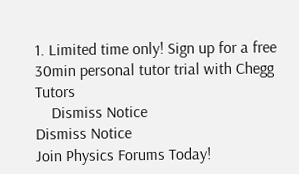1. Limited time only! Sign up for a free 30min personal tutor trial with Chegg Tutors
    Dismiss Notice
Dismiss Notice
Join Physics Forums Today!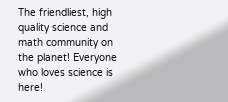The friendliest, high quality science and math community on the planet! Everyone who loves science is here!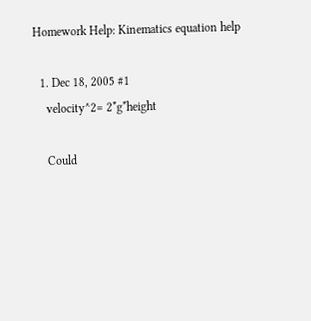Homework Help: Kinematics equation help

  1. Dec 18, 2005 #1
    velocity^2= 2*g*height

    Could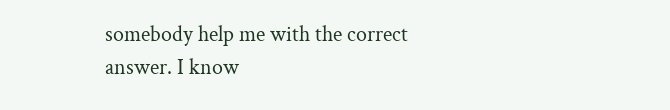somebody help me with the correct answer. I know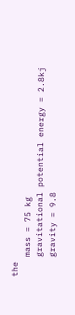the
    mass = 75 kg
    gravitational potential energy = 2.8kj
    gravity = 9.8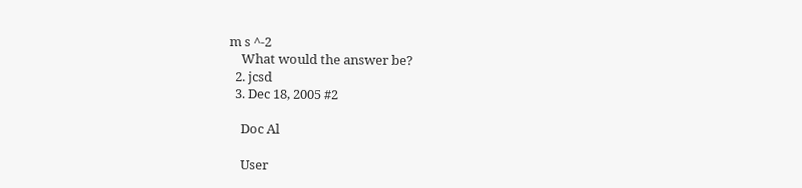m s ^-2
    What would the answer be?
  2. jcsd
  3. Dec 18, 2005 #2

    Doc Al

    User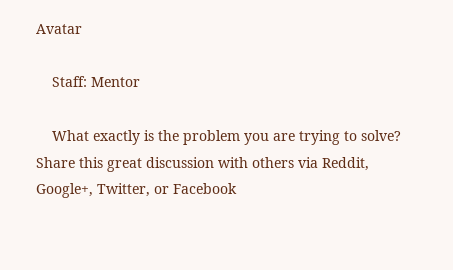Avatar

    Staff: Mentor

    What exactly is the problem you are trying to solve?
Share this great discussion with others via Reddit, Google+, Twitter, or Facebook